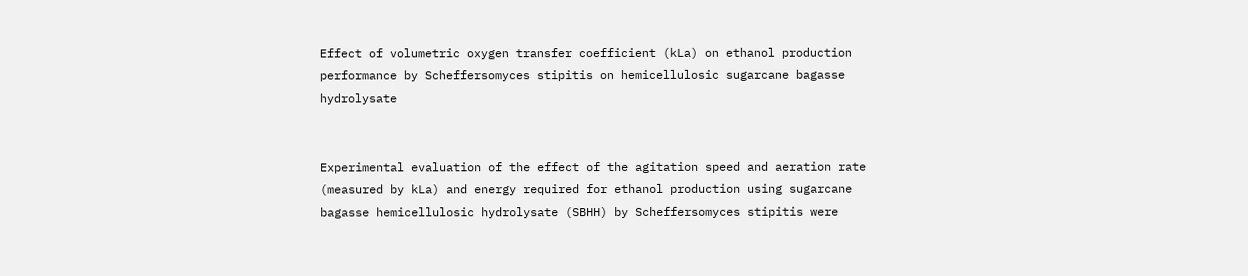Effect of volumetric oxygen transfer coefficient (kLa) on ethanol production performance by Scheffersomyces stipitis on hemicellulosic sugarcane bagasse hydrolysate


Experimental evaluation of the effect of the agitation speed and aeration rate (measured by kLa) and energy required for ethanol production using sugarcane bagasse hemicellulosic hydrolysate (SBHH) by Scheffersomyces stipitis were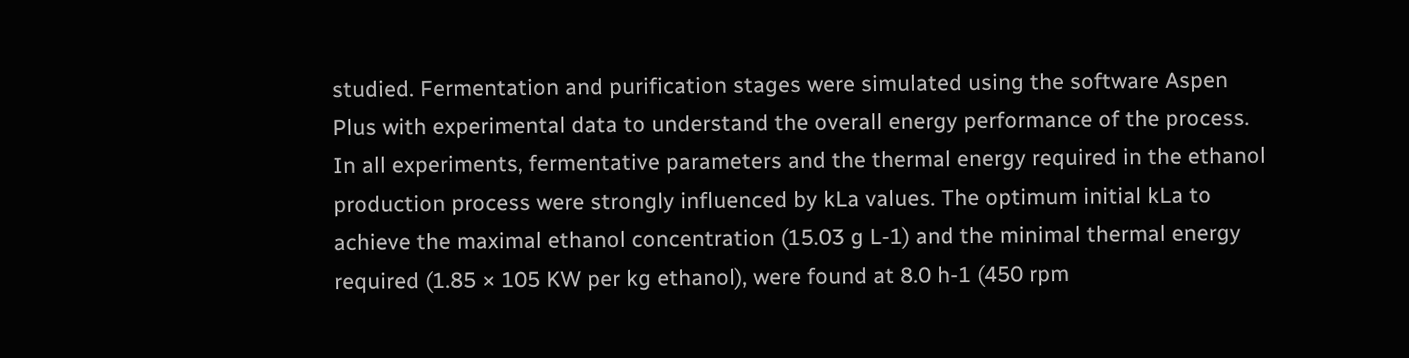studied. Fermentation and purification stages were simulated using the software Aspen Plus with experimental data to understand the overall energy performance of the process. In all experiments, fermentative parameters and the thermal energy required in the ethanol production process were strongly influenced by kLa values. The optimum initial kLa to achieve the maximal ethanol concentration (15.03 g L-1) and the minimal thermal energy required (1.85 × 105 KW per kg ethanol), were found at 8.0 h-1 (450 rpm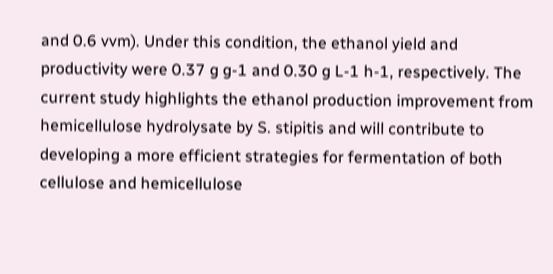and 0.6 vvm). Under this condition, the ethanol yield and productivity were 0.37 g g-1 and 0.30 g L-1 h-1, respectively. The current study highlights the ethanol production improvement from hemicellulose hydrolysate by S. stipitis and will contribute to developing a more efficient strategies for fermentation of both cellulose and hemicellulose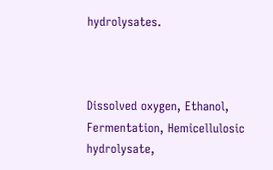hydrolysates.



Dissolved oxygen, Ethanol, Fermentation, Hemicellulosic hydrolysate,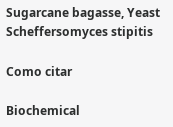Sugarcane bagasse, Yeast Scheffersomyces stipitis

Como citar

Biochemical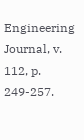Engineering Journal, v. 112, p. 249-257.